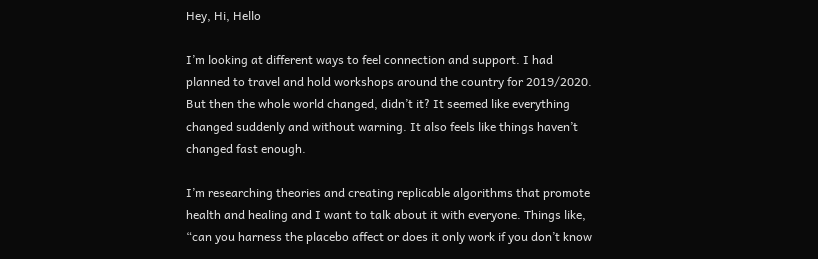Hey, Hi, Hello

I’m looking at different ways to feel connection and support. I had planned to travel and hold workshops around the country for 2019/2020. But then the whole world changed, didn’t it? It seemed like everything changed suddenly and without warning. It also feels like things haven’t changed fast enough.

I’m researching theories and creating replicable algorithms that promote health and healing and I want to talk about it with everyone. Things like, “can you harness the placebo affect or does it only work if you don’t know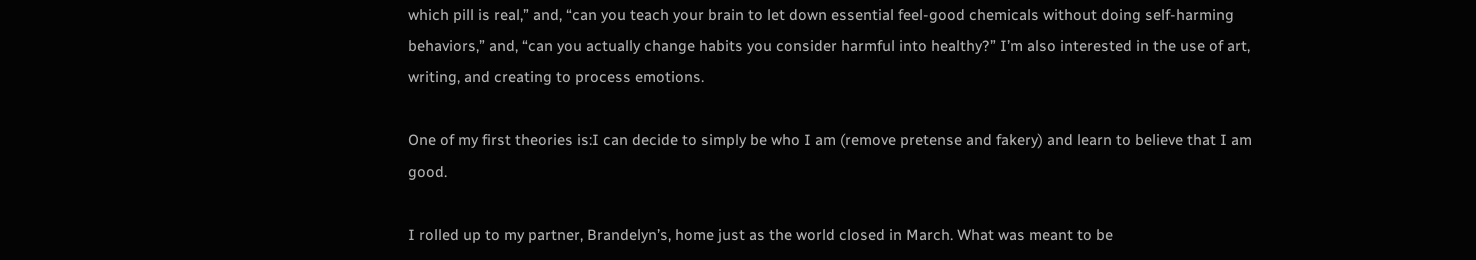which pill is real,” and, “can you teach your brain to let down essential feel-good chemicals without doing self-harming behaviors,” and, “can you actually change habits you consider harmful into healthy?” I’m also interested in the use of art, writing, and creating to process emotions.

One of my first theories is:I can decide to simply be who I am (remove pretense and fakery) and learn to believe that I am good.

I rolled up to my partner, Brandelyn’s, home just as the world closed in March. What was meant to be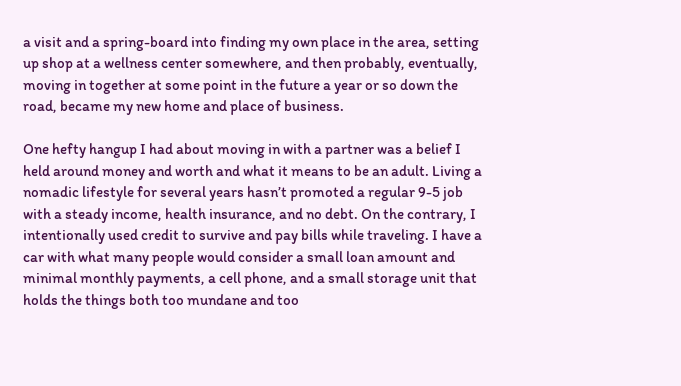a visit and a spring-board into finding my own place in the area, setting up shop at a wellness center somewhere, and then probably, eventually, moving in together at some point in the future a year or so down the road, became my new home and place of business.

One hefty hangup I had about moving in with a partner was a belief I held around money and worth and what it means to be an adult. Living a nomadic lifestyle for several years hasn’t promoted a regular 9-5 job with a steady income, health insurance, and no debt. On the contrary, I intentionally used credit to survive and pay bills while traveling. I have a car with what many people would consider a small loan amount and minimal monthly payments, a cell phone, and a small storage unit that holds the things both too mundane and too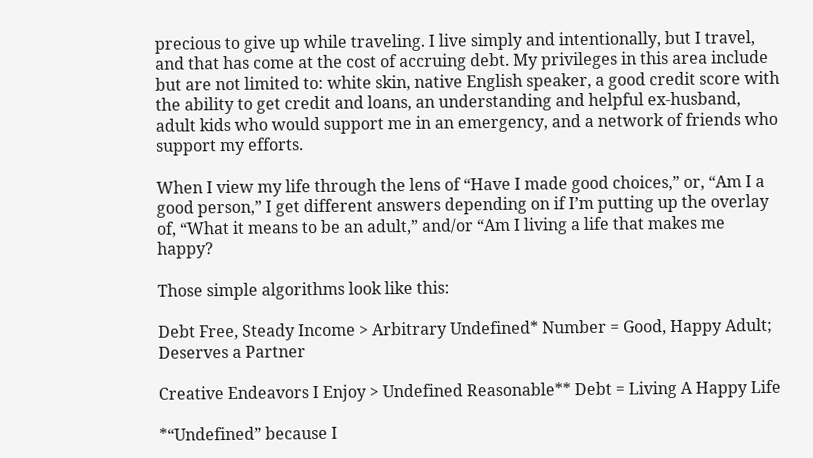precious to give up while traveling. I live simply and intentionally, but I travel, and that has come at the cost of accruing debt. My privileges in this area include but are not limited to: white skin, native English speaker, a good credit score with the ability to get credit and loans, an understanding and helpful ex-husband, adult kids who would support me in an emergency, and a network of friends who support my efforts.

When I view my life through the lens of “Have I made good choices,” or, “Am I a good person,” I get different answers depending on if I’m putting up the overlay of, “What it means to be an adult,” and/or “Am I living a life that makes me happy?

Those simple algorithms look like this:

Debt Free, Steady Income > Arbitrary Undefined* Number = Good, Happy Adult; Deserves a Partner

Creative Endeavors I Enjoy > Undefined Reasonable** Debt = Living A Happy Life

*“Undefined” because I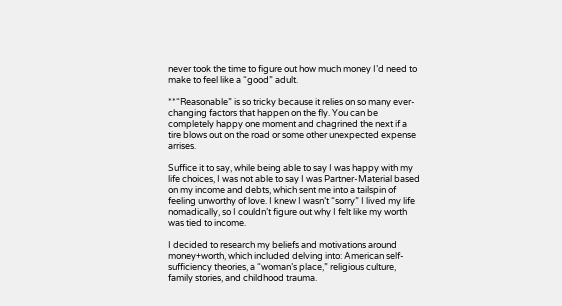never took the time to figure out how much money I’d need to make to feel like a “good” adult.

**“Reasonable” is so tricky because it relies on so many ever-changing factors that happen on the fly. You can be completely happy one moment and chagrined the next if a tire blows out on the road or some other unexpected expense arrises.

Suffice it to say, while being able to say I was happy with my life choices, I was not able to say I was Partner-Material based on my income and debts, which sent me into a tailspin of feeling unworthy of love. I knew I wasn’t “sorry” I lived my life nomadically, so I couldn’t figure out why I felt like my worth was tied to income.

I decided to research my beliefs and motivations around money+worth, which included delving into: American self-sufficiency theories, a “woman’s place,” religious culture, family stories, and childhood trauma.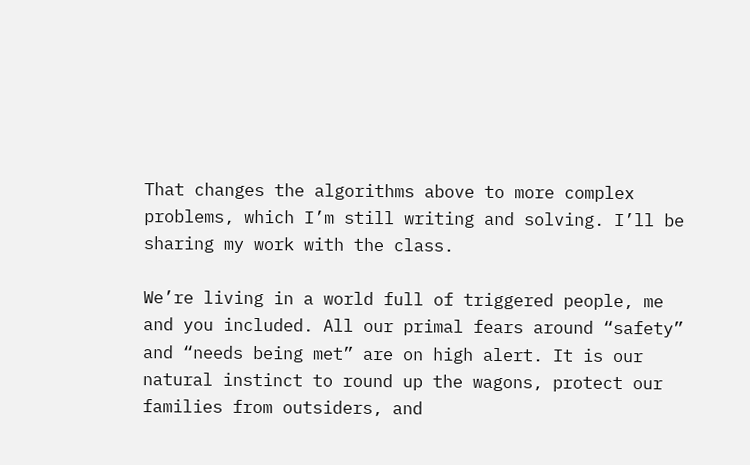That changes the algorithms above to more complex problems, which I’m still writing and solving. I’ll be sharing my work with the class.

We’re living in a world full of triggered people, me and you included. All our primal fears around “safety” and “needs being met” are on high alert. It is our natural instinct to round up the wagons, protect our families from outsiders, and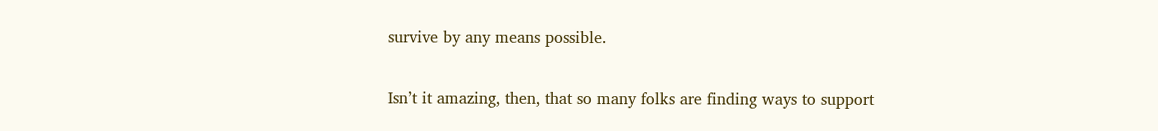survive by any means possible.

Isn’t it amazing, then, that so many folks are finding ways to support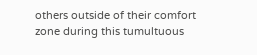others outside of their comfort zone during this tumultuous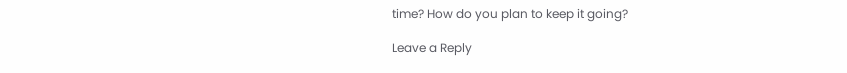time? How do you plan to keep it going?

Leave a Reply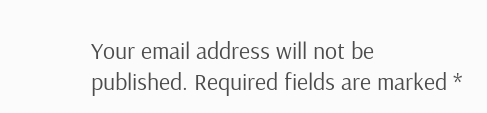Your email address will not be published. Required fields are marked *